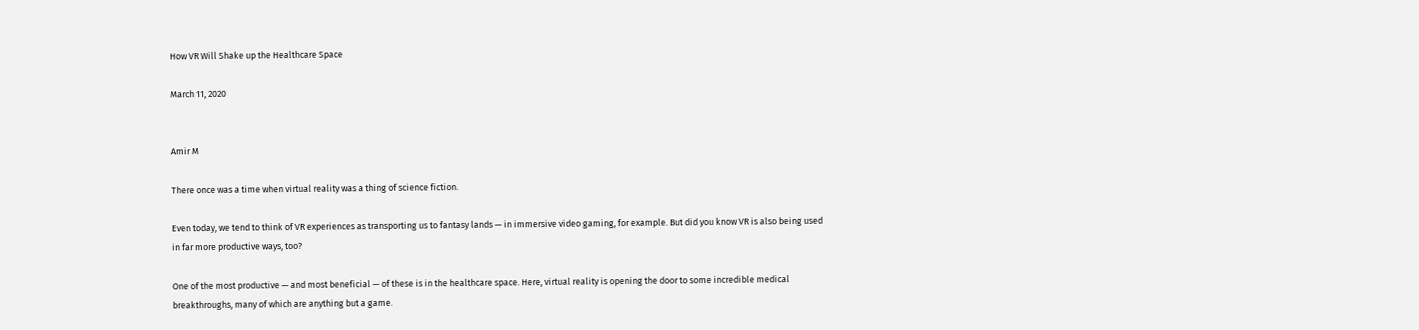How VR Will Shake up the Healthcare Space

March 11, 2020


Amir M

There once was a time when virtual reality was a thing of science fiction.

Even today, we tend to think of VR experiences as transporting us to fantasy lands — in immersive video gaming, for example. But did you know VR is also being used in far more productive ways, too?

One of the most productive — and most beneficial — of these is in the healthcare space. Here, virtual reality is opening the door to some incredible medical breakthroughs, many of which are anything but a game.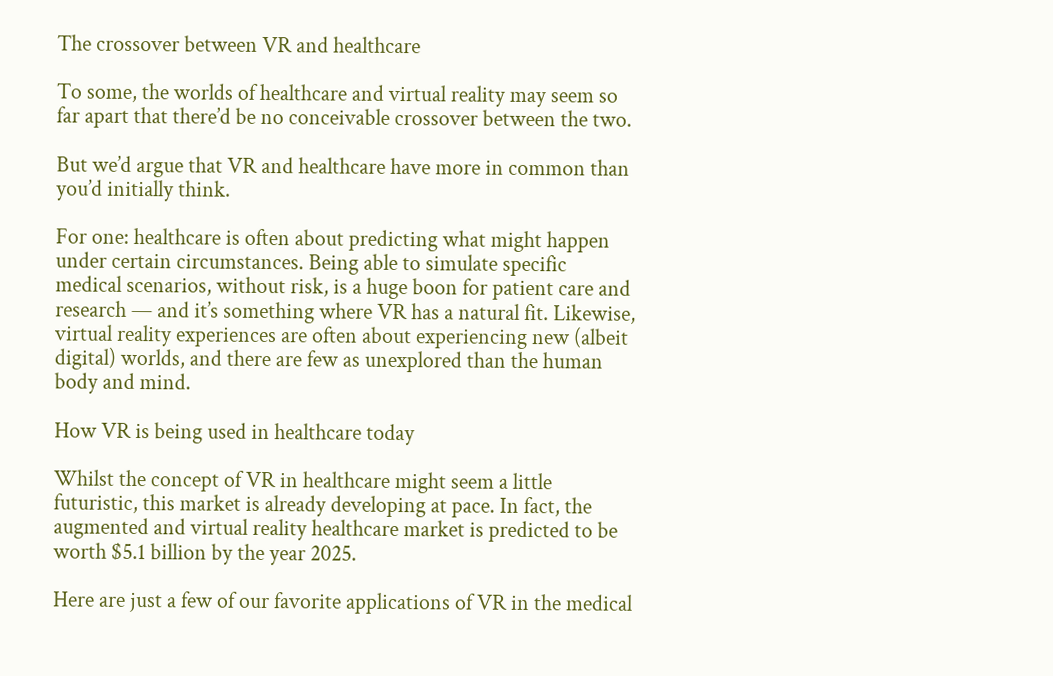The crossover between VR and healthcare

To some, the worlds of healthcare and virtual reality may seem so far apart that there’d be no conceivable crossover between the two.

But we’d argue that VR and healthcare have more in common than you’d initially think.

For one: healthcare is often about predicting what might happen under certain circumstances. Being able to simulate specific medical scenarios, without risk, is a huge boon for patient care and research — and it’s something where VR has a natural fit. Likewise, virtual reality experiences are often about experiencing new (albeit digital) worlds, and there are few as unexplored than the human body and mind.

How VR is being used in healthcare today

Whilst the concept of VR in healthcare might seem a little futuristic, this market is already developing at pace. In fact, the augmented and virtual reality healthcare market is predicted to be worth $5.1 billion by the year 2025.

Here are just a few of our favorite applications of VR in the medical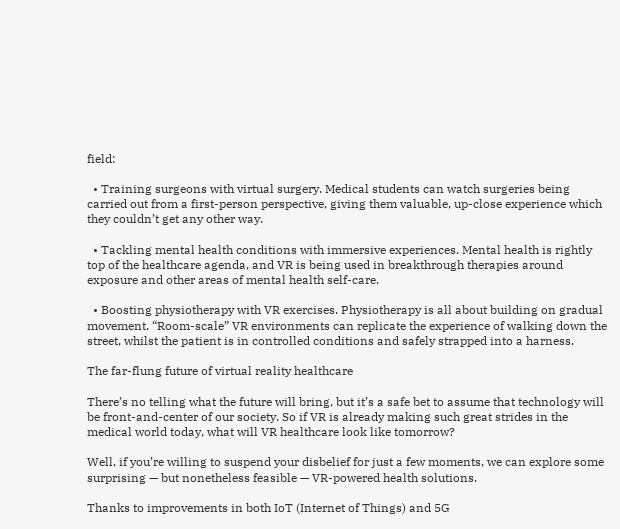field:

  • Training surgeons with virtual surgery. Medical students can watch surgeries being carried out from a first-person perspective, giving them valuable, up-close experience which they couldn’t get any other way.

  • Tackling mental health conditions with immersive experiences. Mental health is rightly top of the healthcare agenda, and VR is being used in breakthrough therapies around exposure and other areas of mental health self-care.

  • Boosting physiotherapy with VR exercises. Physiotherapy is all about building on gradual movement. “Room-scale” VR environments can replicate the experience of walking down the street, whilst the patient is in controlled conditions and safely strapped into a harness.

The far-flung future of virtual reality healthcare

There’s no telling what the future will bring, but it’s a safe bet to assume that technology will be front-and-center of our society. So if VR is already making such great strides in the medical world today, what will VR healthcare look like tomorrow?

Well, if you’re willing to suspend your disbelief for just a few moments, we can explore some surprising — but nonetheless feasible — VR-powered health solutions.

Thanks to improvements in both IoT (Internet of Things) and 5G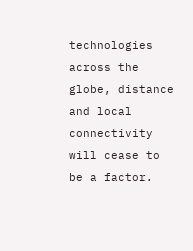technologies across the globe, distance and local connectivity will cease to be a factor.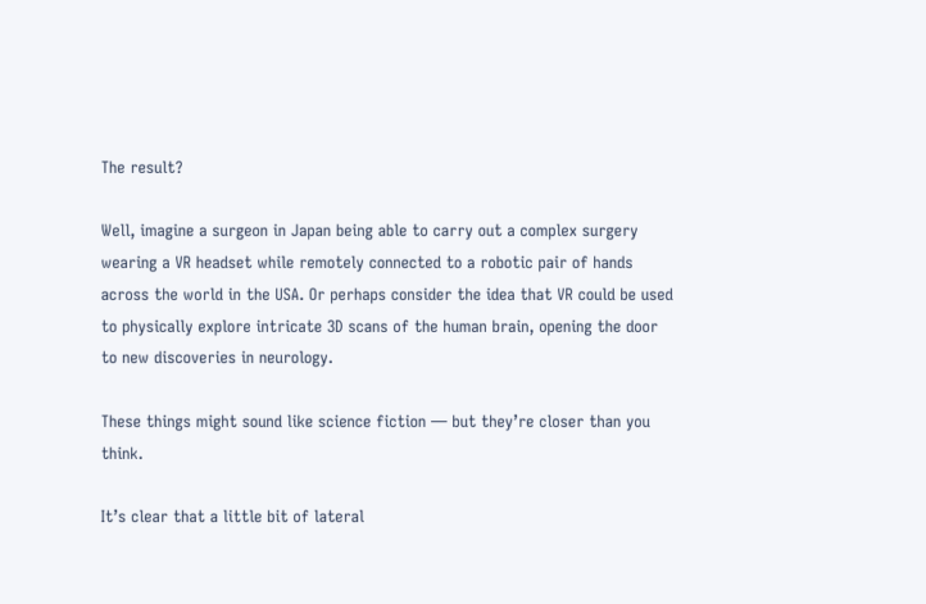The result?

Well, imagine a surgeon in Japan being able to carry out a complex surgery wearing a VR headset while remotely connected to a robotic pair of hands across the world in the USA. Or perhaps consider the idea that VR could be used to physically explore intricate 3D scans of the human brain, opening the door to new discoveries in neurology.

These things might sound like science fiction — but they’re closer than you think.

It’s clear that a little bit of lateral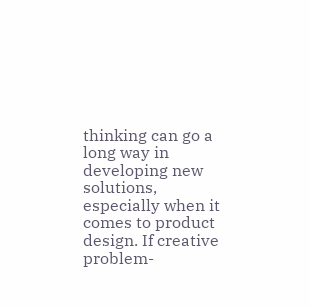thinking can go a long way in developing new solutions, especially when it comes to product design. If creative problem-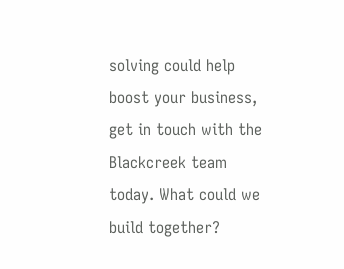solving could help boost your business, get in touch with the Blackcreek team today. What could we build together?